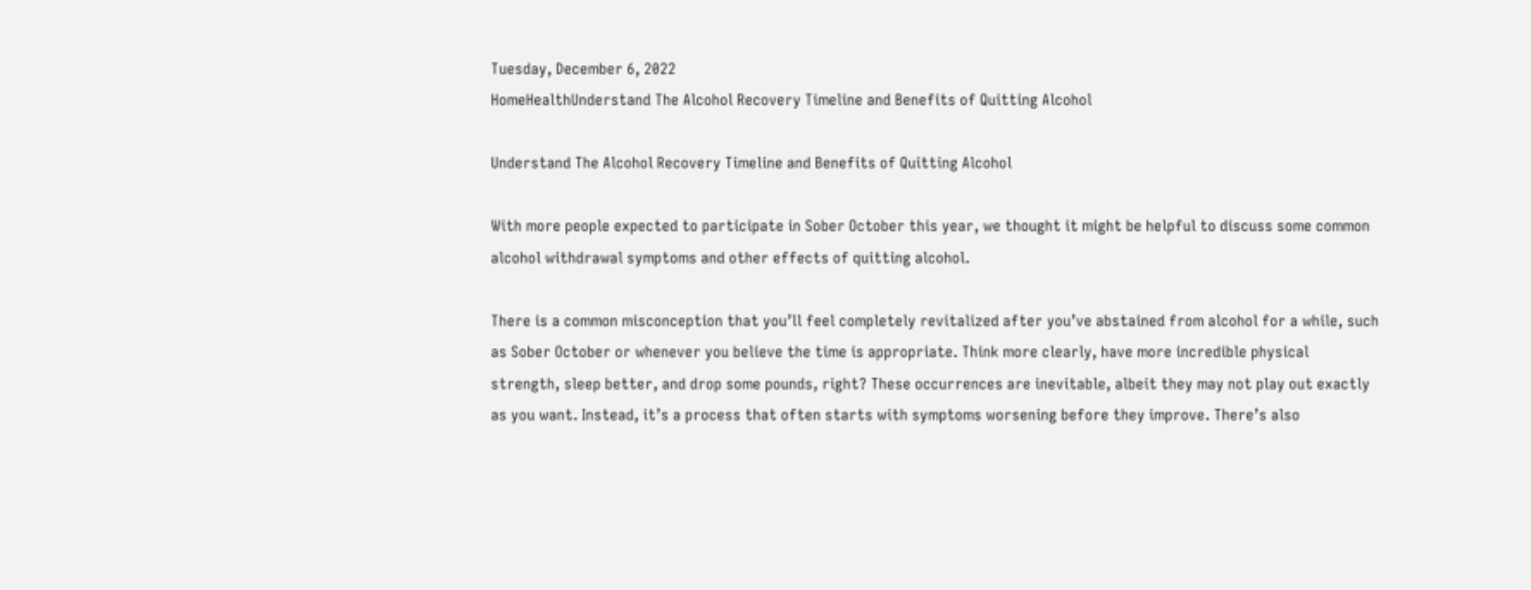Tuesday, December 6, 2022
HomeHealthUnderstand The Alcohol Recovery Timeline and Benefits of Quitting Alcohol

Understand The Alcohol Recovery Timeline and Benefits of Quitting Alcohol

With more people expected to participate in Sober October this year, we thought it might be helpful to discuss some common alcohol withdrawal symptoms and other effects of quitting alcohol.

There is a common misconception that you’ll feel completely revitalized after you’ve abstained from alcohol for a while, such as Sober October or whenever you believe the time is appropriate. Think more clearly, have more incredible physical strength, sleep better, and drop some pounds, right? These occurrences are inevitable, albeit they may not play out exactly as you want. Instead, it’s a process that often starts with symptoms worsening before they improve. There’s also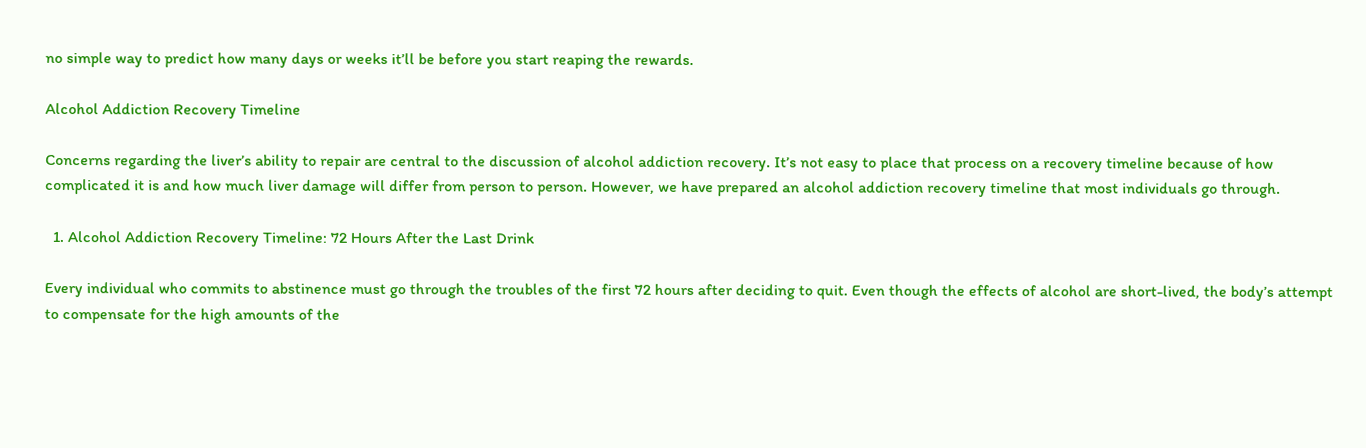no simple way to predict how many days or weeks it’ll be before you start reaping the rewards.

Alcohol Addiction Recovery Timeline

Concerns regarding the liver’s ability to repair are central to the discussion of alcohol addiction recovery. It’s not easy to place that process on a recovery timeline because of how complicated it is and how much liver damage will differ from person to person. However, we have prepared an alcohol addiction recovery timeline that most individuals go through.

  1. Alcohol Addiction Recovery Timeline: 72 Hours After the Last Drink

Every individual who commits to abstinence must go through the troubles of the first 72 hours after deciding to quit. Even though the effects of alcohol are short-lived, the body’s attempt to compensate for the high amounts of the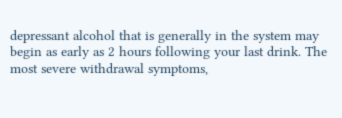depressant alcohol that is generally in the system may begin as early as 2 hours following your last drink. The most severe withdrawal symptoms,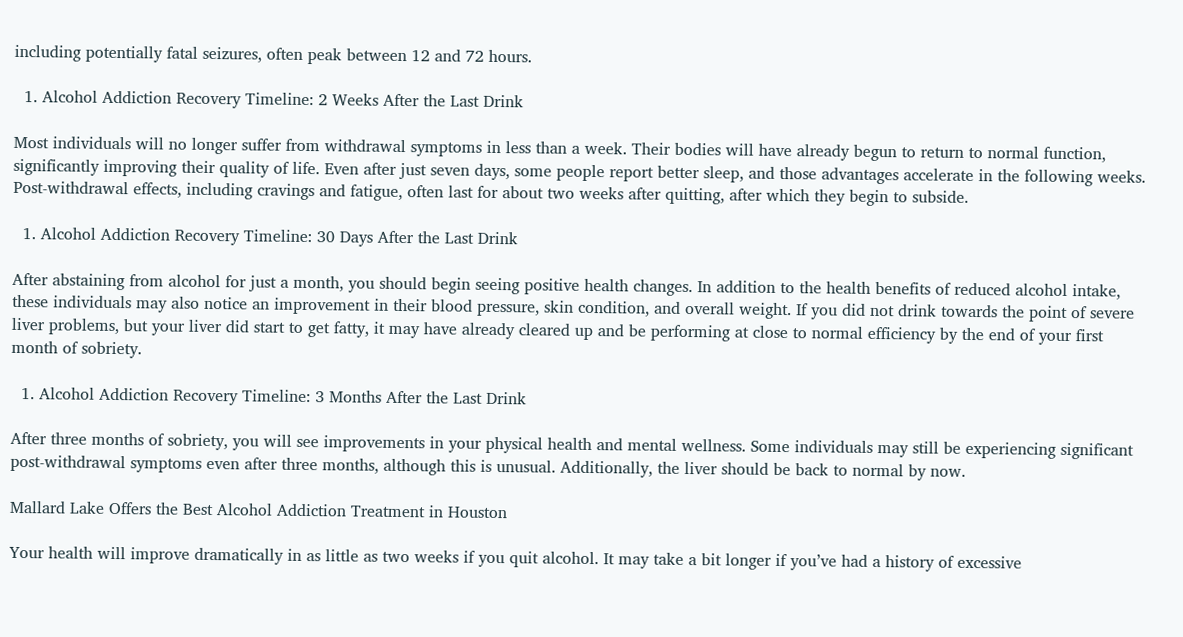including potentially fatal seizures, often peak between 12 and 72 hours.

  1. Alcohol Addiction Recovery Timeline: 2 Weeks After the Last Drink

Most individuals will no longer suffer from withdrawal symptoms in less than a week. Their bodies will have already begun to return to normal function, significantly improving their quality of life. Even after just seven days, some people report better sleep, and those advantages accelerate in the following weeks. Post-withdrawal effects, including cravings and fatigue, often last for about two weeks after quitting, after which they begin to subside.

  1. Alcohol Addiction Recovery Timeline: 30 Days After the Last Drink

After abstaining from alcohol for just a month, you should begin seeing positive health changes. In addition to the health benefits of reduced alcohol intake, these individuals may also notice an improvement in their blood pressure, skin condition, and overall weight. If you did not drink towards the point of severe liver problems, but your liver did start to get fatty, it may have already cleared up and be performing at close to normal efficiency by the end of your first month of sobriety.

  1. Alcohol Addiction Recovery Timeline: 3 Months After the Last Drink

After three months of sobriety, you will see improvements in your physical health and mental wellness. Some individuals may still be experiencing significant post-withdrawal symptoms even after three months, although this is unusual. Additionally, the liver should be back to normal by now.

Mallard Lake Offers the Best Alcohol Addiction Treatment in Houston

Your health will improve dramatically in as little as two weeks if you quit alcohol. It may take a bit longer if you’ve had a history of excessive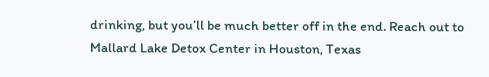drinking, but you’ll be much better off in the end. Reach out to Mallard Lake Detox Center in Houston, Texas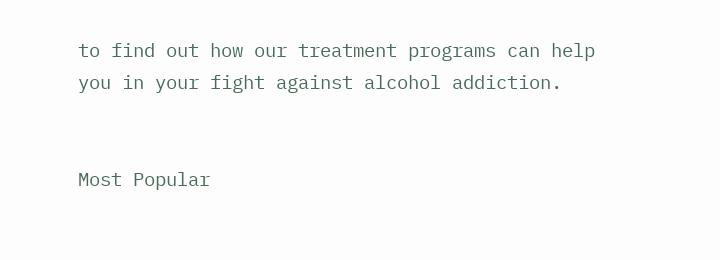to find out how our treatment programs can help you in your fight against alcohol addiction.


Most Popular